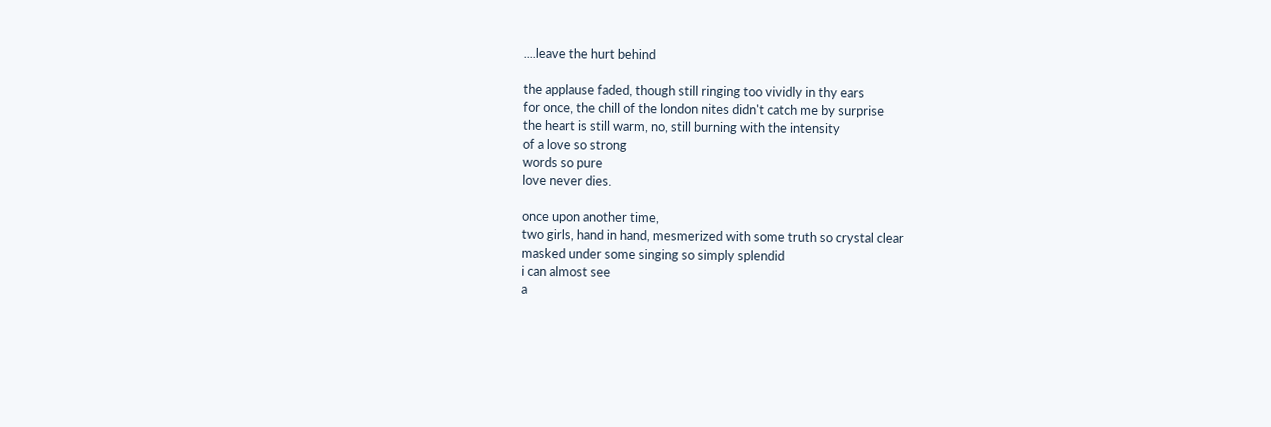....leave the hurt behind

the applause faded, though still ringing too vividly in thy ears
for once, the chill of the london nites didn't catch me by surprise
the heart is still warm, no, still burning with the intensity
of a love so strong
words so pure
love never dies.

once upon another time,
two girls, hand in hand, mesmerized with some truth so crystal clear
masked under some singing so simply splendid
i can almost see
a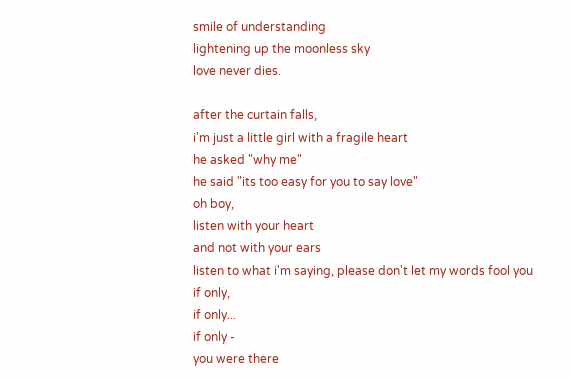smile of understanding
lightening up the moonless sky
love never dies.

after the curtain falls,
i'm just a little girl with a fragile heart
he asked "why me"
he said "its too easy for you to say love"
oh boy,
listen with your heart
and not with your ears
listen to what i'm saying, please don't let my words fool you
if only,
if only...
if only -
you were there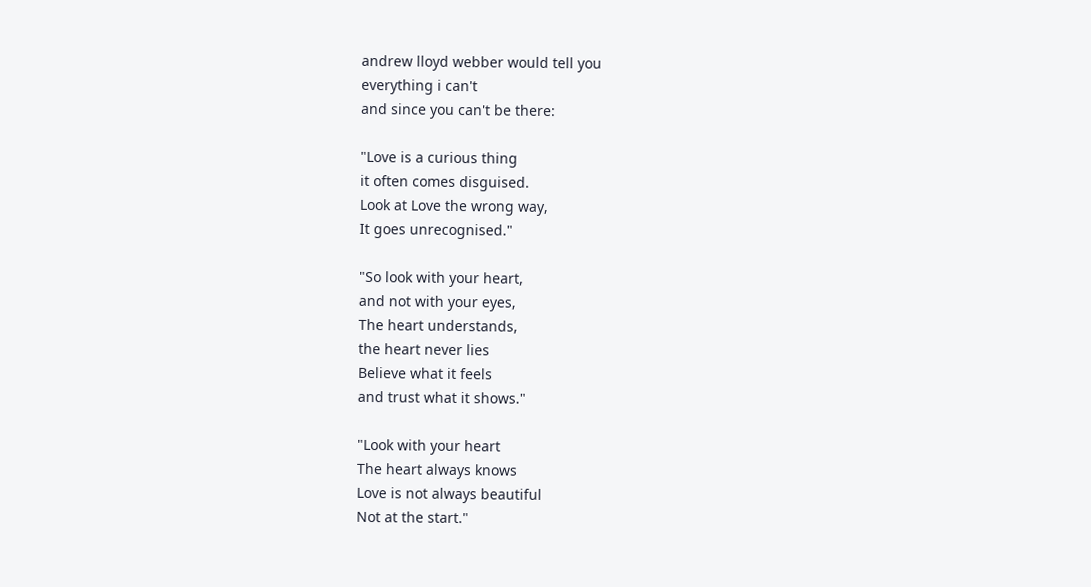andrew lloyd webber would tell you
everything i can't
and since you can't be there:

"Love is a curious thing
it often comes disguised.
Look at Love the wrong way,
It goes unrecognised."

"So look with your heart,
and not with your eyes,
The heart understands,
the heart never lies
Believe what it feels
and trust what it shows."

"Look with your heart
The heart always knows
Love is not always beautiful
Not at the start."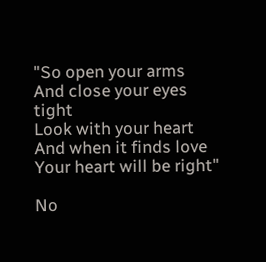"So open your arms
And close your eyes tight
Look with your heart
And when it finds love
Your heart will be right"

No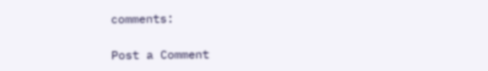comments:

Post a Comment